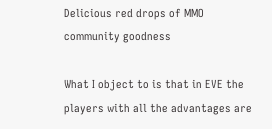Delicious red drops of MMO community goodness

What I object to is that in EVE the players with all the advantages are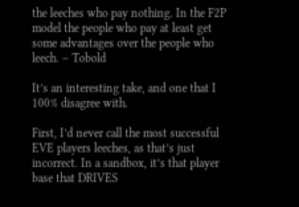the leeches who pay nothing. In the F2P model the people who pay at least get some advantages over the people who leech. – Tobold

It’s an interesting take, and one that I 100% disagree with.

First, I’d never call the most successful EVE players leeches, as that’s just incorrect. In a sandbox, it’s that player base that DRIVES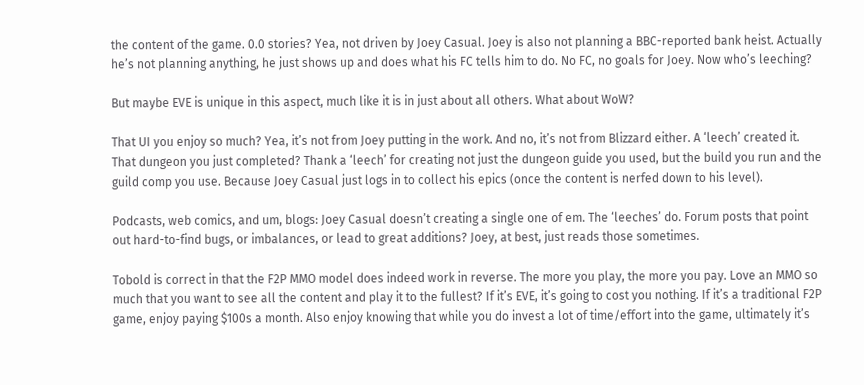the content of the game. 0.0 stories? Yea, not driven by Joey Casual. Joey is also not planning a BBC-reported bank heist. Actually he’s not planning anything, he just shows up and does what his FC tells him to do. No FC, no goals for Joey. Now who’s leeching?

But maybe EVE is unique in this aspect, much like it is in just about all others. What about WoW?

That UI you enjoy so much? Yea, it’s not from Joey putting in the work. And no, it’s not from Blizzard either. A ‘leech’ created it. That dungeon you just completed? Thank a ‘leech’ for creating not just the dungeon guide you used, but the build you run and the guild comp you use. Because Joey Casual just logs in to collect his epics (once the content is nerfed down to his level).

Podcasts, web comics, and um, blogs: Joey Casual doesn’t creating a single one of em. The ‘leeches’ do. Forum posts that point out hard-to-find bugs, or imbalances, or lead to great additions? Joey, at best, just reads those sometimes.

Tobold is correct in that the F2P MMO model does indeed work in reverse. The more you play, the more you pay. Love an MMO so much that you want to see all the content and play it to the fullest? If it’s EVE, it’s going to cost you nothing. If it’s a traditional F2P game, enjoy paying $100s a month. Also enjoy knowing that while you do invest a lot of time/effort into the game, ultimately it’s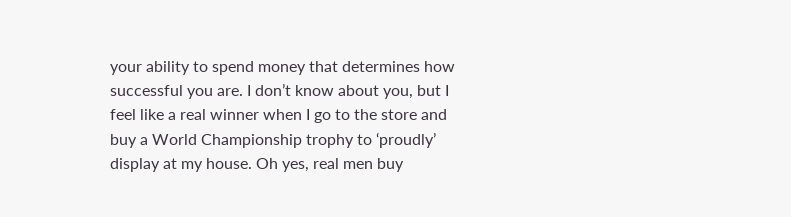your ability to spend money that determines how successful you are. I don’t know about you, but I feel like a real winner when I go to the store and buy a World Championship trophy to ‘proudly’ display at my house. Oh yes, real men buy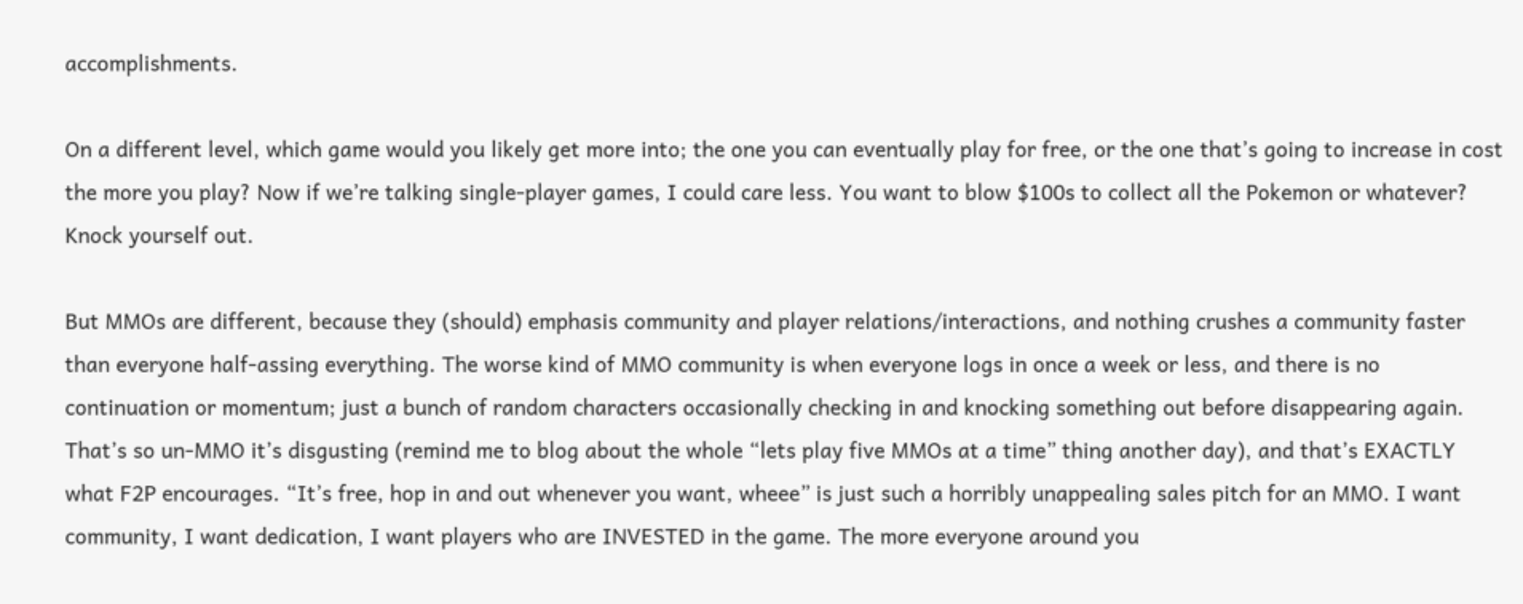accomplishments.

On a different level, which game would you likely get more into; the one you can eventually play for free, or the one that’s going to increase in cost the more you play? Now if we’re talking single-player games, I could care less. You want to blow $100s to collect all the Pokemon or whatever? Knock yourself out.

But MMOs are different, because they (should) emphasis community and player relations/interactions, and nothing crushes a community faster than everyone half-assing everything. The worse kind of MMO community is when everyone logs in once a week or less, and there is no continuation or momentum; just a bunch of random characters occasionally checking in and knocking something out before disappearing again. That’s so un-MMO it’s disgusting (remind me to blog about the whole “lets play five MMOs at a time” thing another day), and that’s EXACTLY what F2P encourages. “It’s free, hop in and out whenever you want, wheee” is just such a horribly unappealing sales pitch for an MMO. I want community, I want dedication, I want players who are INVESTED in the game. The more everyone around you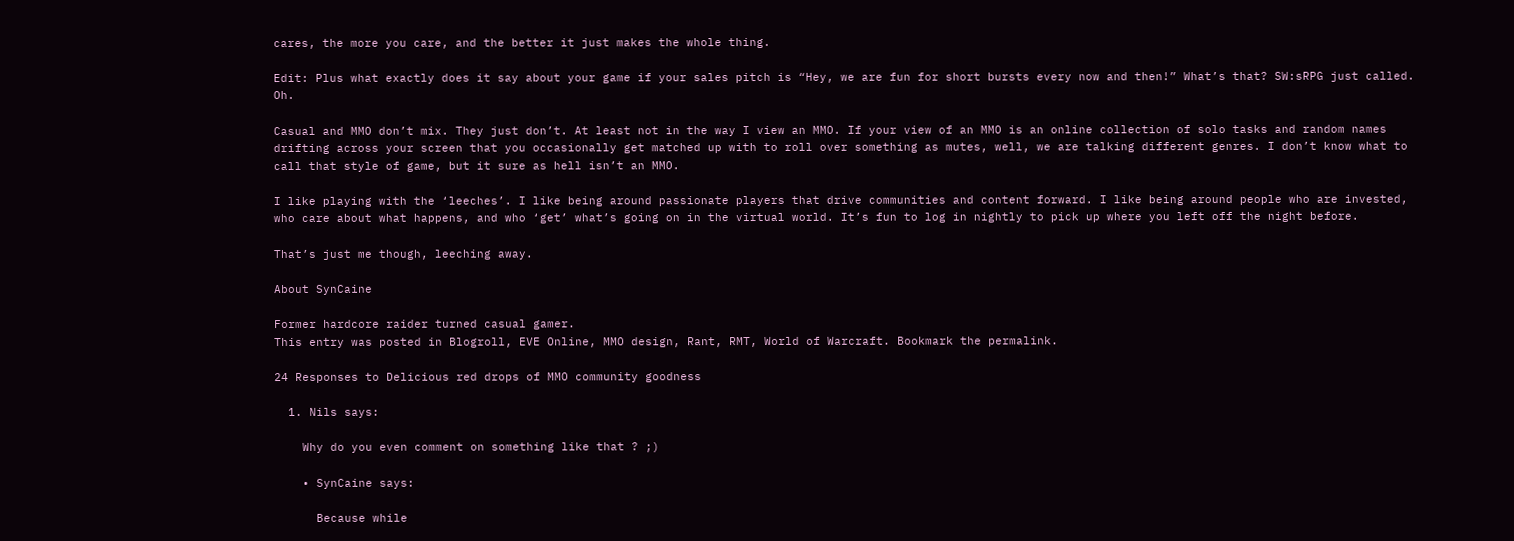cares, the more you care, and the better it just makes the whole thing.

Edit: Plus what exactly does it say about your game if your sales pitch is “Hey, we are fun for short bursts every now and then!” What’s that? SW:sRPG just called. Oh.

Casual and MMO don’t mix. They just don’t. At least not in the way I view an MMO. If your view of an MMO is an online collection of solo tasks and random names drifting across your screen that you occasionally get matched up with to roll over something as mutes, well, we are talking different genres. I don’t know what to call that style of game, but it sure as hell isn’t an MMO.

I like playing with the ‘leeches’. I like being around passionate players that drive communities and content forward. I like being around people who are invested, who care about what happens, and who ‘get’ what’s going on in the virtual world. It’s fun to log in nightly to pick up where you left off the night before.

That’s just me though, leeching away.

About SynCaine

Former hardcore raider turned casual gamer.
This entry was posted in Blogroll, EVE Online, MMO design, Rant, RMT, World of Warcraft. Bookmark the permalink.

24 Responses to Delicious red drops of MMO community goodness

  1. Nils says:

    Why do you even comment on something like that ? ;)

    • SynCaine says:

      Because while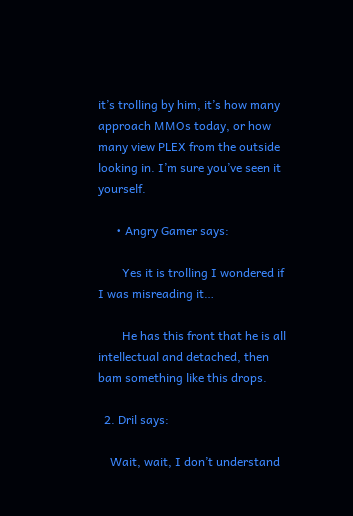it’s trolling by him, it’s how many approach MMOs today, or how many view PLEX from the outside looking in. I’m sure you’ve seen it yourself.

      • Angry Gamer says:

        Yes it is trolling I wondered if I was misreading it…

        He has this front that he is all intellectual and detached, then bam something like this drops.

  2. Dril says:

    Wait, wait, I don’t understand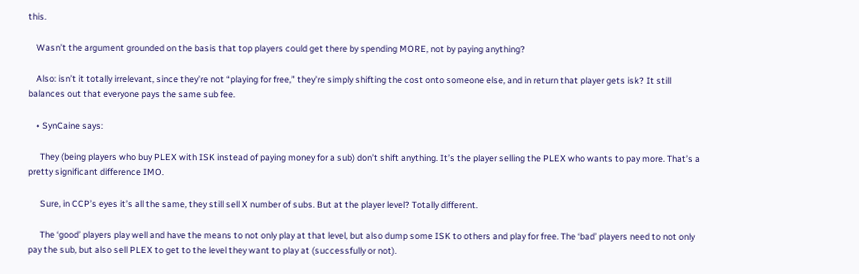this.

    Wasn’t the argument grounded on the basis that top players could get there by spending MORE, not by paying anything?

    Also: isn’t it totally irrelevant, since they’re not “playing for free,” they’re simply shifting the cost onto someone else, and in return that player gets isk? It still balances out that everyone pays the same sub fee.

    • SynCaine says:

      They (being players who buy PLEX with ISK instead of paying money for a sub) don’t shift anything. It’s the player selling the PLEX who wants to pay more. That’s a pretty significant difference IMO.

      Sure, in CCP’s eyes it’s all the same, they still sell X number of subs. But at the player level? Totally different.

      The ‘good’ players play well and have the means to not only play at that level, but also dump some ISK to others and play for free. The ‘bad’ players need to not only pay the sub, but also sell PLEX to get to the level they want to play at (successfully or not).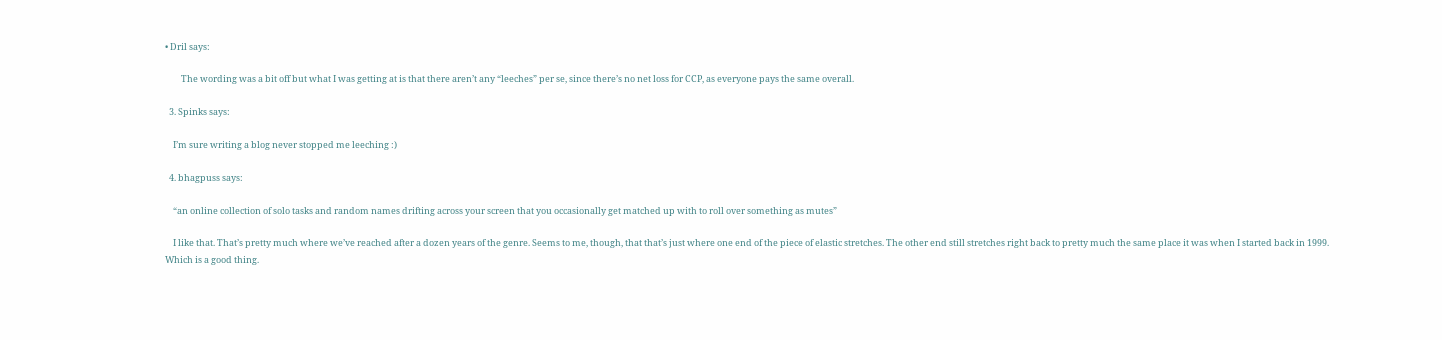• Dril says:

        The wording was a bit off but what I was getting at is that there aren’t any “leeches” per se, since there’s no net loss for CCP, as everyone pays the same overall.

  3. Spinks says:

    I’m sure writing a blog never stopped me leeching :)

  4. bhagpuss says:

    “an online collection of solo tasks and random names drifting across your screen that you occasionally get matched up with to roll over something as mutes”

    I like that. That’s pretty much where we’ve reached after a dozen years of the genre. Seems to me, though, that that’s just where one end of the piece of elastic stretches. The other end still stretches right back to pretty much the same place it was when I started back in 1999. Which is a good thing.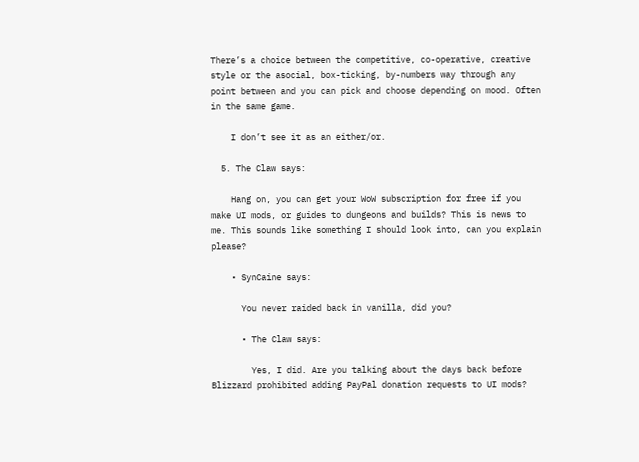There’s a choice between the competitive, co-operative, creative style or the asocial, box-ticking, by-numbers way through any point between and you can pick and choose depending on mood. Often in the same game.

    I don’t see it as an either/or.

  5. The Claw says:

    Hang on, you can get your WoW subscription for free if you make UI mods, or guides to dungeons and builds? This is news to me. This sounds like something I should look into, can you explain please?

    • SynCaine says:

      You never raided back in vanilla, did you?

      • The Claw says:

        Yes, I did. Are you talking about the days back before Blizzard prohibited adding PayPal donation requests to UI mods?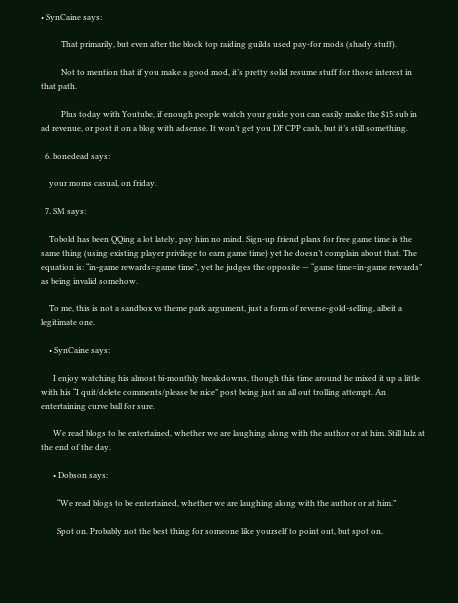• SynCaine says:

          That primarily, but even after the block top raiding guilds used pay-for mods (shady stuff).

          Not to mention that if you make a good mod, it’s pretty solid resume stuff for those interest in that path.

          Plus today with Youtube, if enough people watch your guide you can easily make the $15 sub in ad revenue, or post it on a blog with adsense. It won’t get you DF CPP cash, but it’s still something.

  6. bonedead says:

    your moms casual, on friday.

  7. SM says:

    Tobold has been QQing a lot lately, pay him no mind. Sign-up friend plans for free game time is the same thing (using existing player privilege to earn game time) yet he doesn’t complain about that. The equation is: “in-game rewards=game time”, yet he judges the opposite — “game time=in-game rewards” as being invalid somehow.

    To me, this is not a sandbox vs theme park argument, just a form of reverse-gold-selling, albeit a legitimate one.

    • SynCaine says:

      I enjoy watching his almost bi-monthly breakdowns, though this time around he mixed it up a little with his “I quit/delete comments/please be nice” post being just an all out trolling attempt. An entertaining curve ball for sure.

      We read blogs to be entertained, whether we are laughing along with the author or at him. Still lulz at the end of the day.

      • Dobson says:

        “We read blogs to be entertained, whether we are laughing along with the author or at him.”

        Spot on. Probably not the best thing for someone like yourself to point out, but spot on.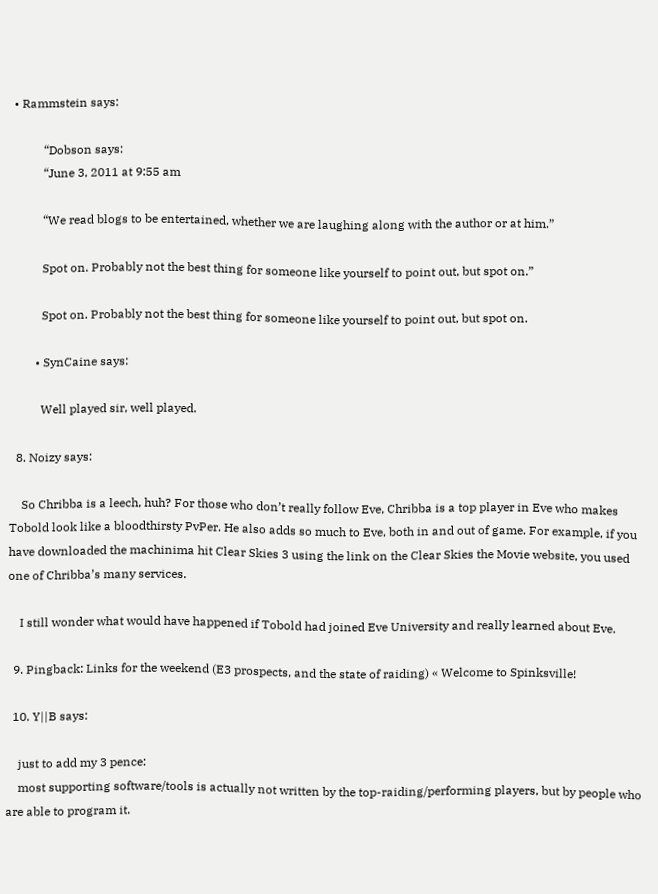• Rammstein says:

          “Dobson says:
          “June 3, 2011 at 9:55 am

          “We read blogs to be entertained, whether we are laughing along with the author or at him.”

          Spot on. Probably not the best thing for someone like yourself to point out, but spot on.”

          Spot on. Probably not the best thing for someone like yourself to point out, but spot on.

        • SynCaine says:

          Well played sir, well played.

  8. Noizy says:

    So Chribba is a leech, huh? For those who don’t really follow Eve, Chribba is a top player in Eve who makes Tobold look like a bloodthirsty PvPer. He also adds so much to Eve, both in and out of game. For example, if you have downloaded the machinima hit Clear Skies 3 using the link on the Clear Skies the Movie website, you used one of Chribba’s many services.

    I still wonder what would have happened if Tobold had joined Eve University and really learned about Eve.

  9. Pingback: Links for the weekend (E3 prospects, and the state of raiding) « Welcome to Spinksville!

  10. Y||B says:

    just to add my 3 pence:
    most supporting software/tools is actually not written by the top-raiding/performing players, but by people who are able to program it.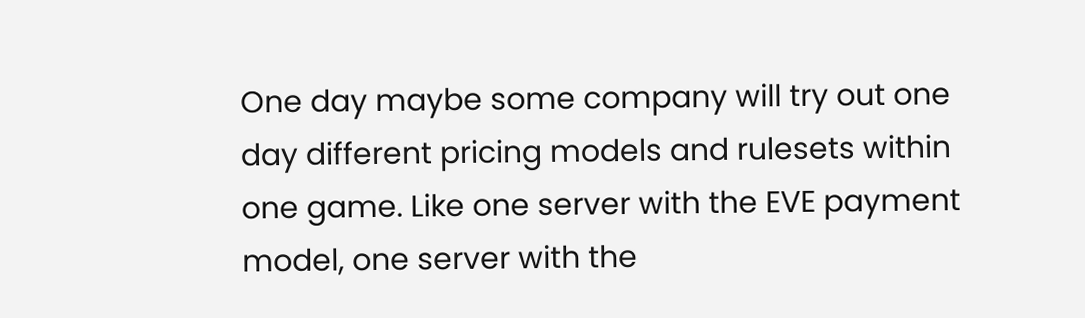One day maybe some company will try out one day different pricing models and rulesets within one game. Like one server with the EVE payment model, one server with the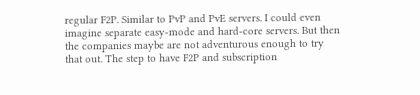regular F2P. Similar to PvP and PvE servers. I could even imagine separate easy-mode and hard-core servers. But then the companies maybe are not adventurous enough to try that out. The step to have F2P and subscription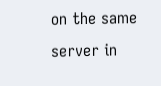on the same server in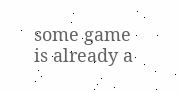some game is already a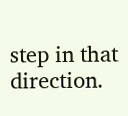step in that direction.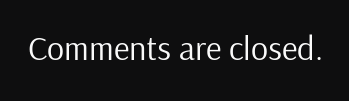Comments are closed.